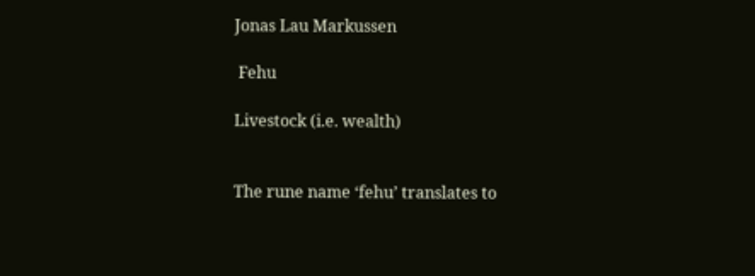Jonas Lau Markussen

 Fehu

Livestock (i.e. wealth)


The rune name ‘fehu’ translates to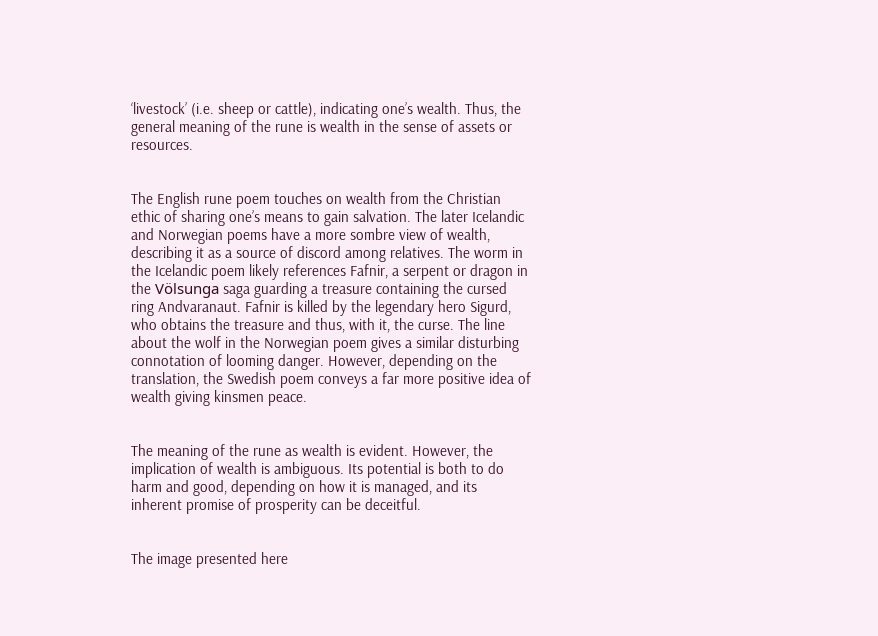‘livestock’ (i.e. sheep or cattle), indicating one’s wealth. Thus, the general meaning of the rune is wealth in the sense of assets or resources.


The English rune poem touches on wealth from the Christian ethic of sharing one’s means to gain salvation. The later Icelandic and Norwegian poems have a more sombre view of wealth, describing it as a source of discord among relatives. The worm in the Icelandic poem likely references Fafnir, a serpent or dragon in the Völsunga saga guarding a treasure containing the cursed ring Andvaranaut. Fafnir is killed by the legendary hero Sigurd, who obtains the treasure and thus, with it, the curse. The line about the wolf in the Norwegian poem gives a similar disturbing connotation of looming danger. However, depending on the translation, the Swedish poem conveys a far more positive idea of wealth giving kinsmen peace.


The meaning of the rune as wealth is evident. However, the implication of wealth is ambiguous. Its potential is both to do harm and good, depending on how it is managed, and its inherent promise of prosperity can be deceitful.


The image presented here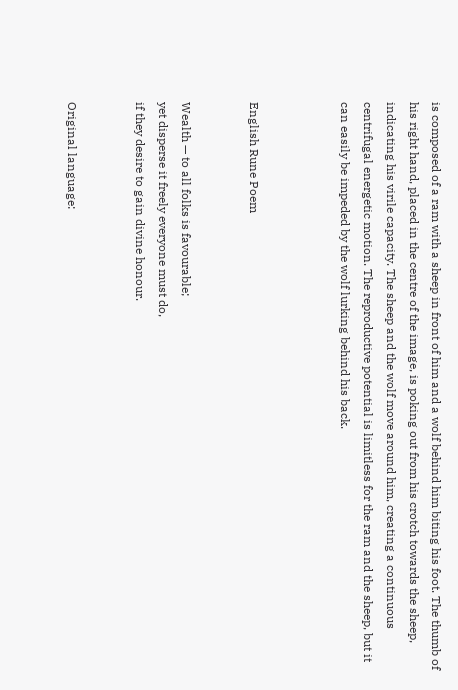is composed of a ram with a sheep in front of him and a wolf behind him biting his foot. The thumb of his right hand, placed in the centre of the image, is poking out from his crotch towards the sheep, indicating his virile capacity. The sheep and the wolf move around him, creating a continuous centrifugal energetic motion. The reproductive potential is limitless for the ram and the sheep, but it can easily be impeded by the wolf lurking behind his back.



English Rune Poem


Wealth — to all folks is favourable;
yet disperse it freely everyone must do,
if they desire to gain divine honour.


Original language: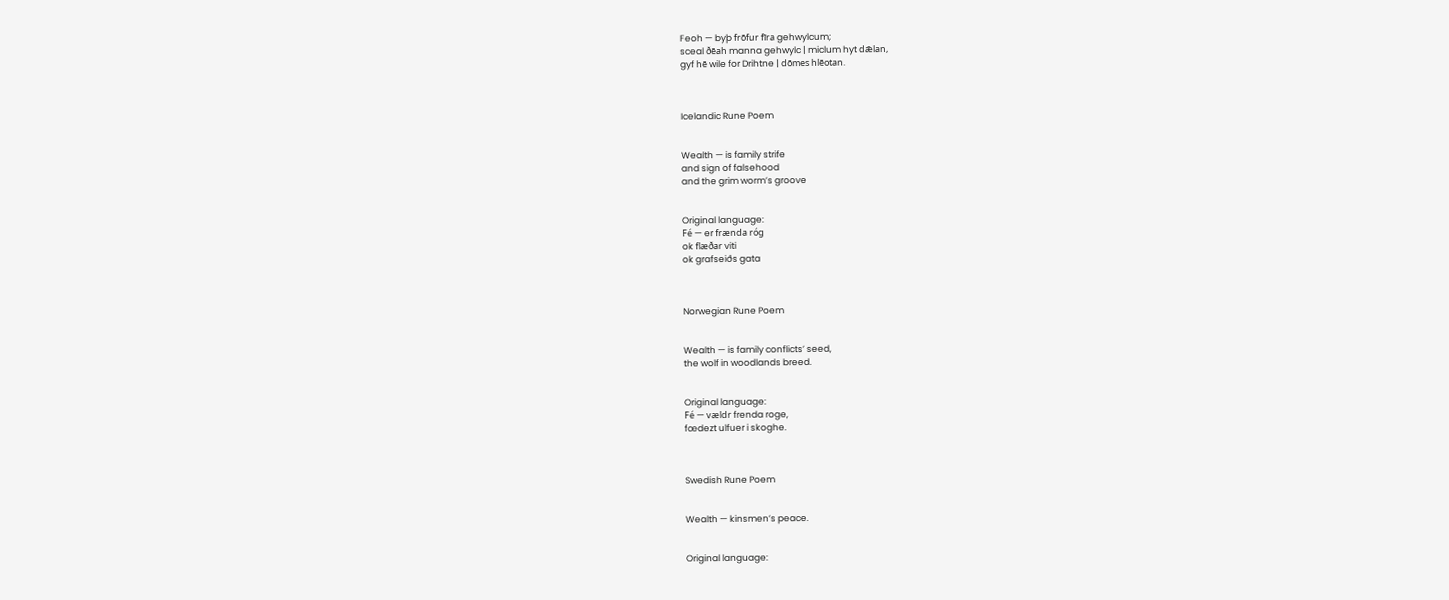Feoh — byþ frōfur fīra gehwylcum;
sceal ðēah manna gehwylc | miclum hyt dǣlan,
gyf hē wile for Drihtne | dōmes hlēotan.



Icelandic Rune Poem


Wealth — is family strife
and sign of falsehood
and the grim worm’s groove


Original language:
Fé — er frænda róg
ok flæðar viti
ok grafseiðs gata



Norwegian Rune Poem


Wealth — is family conflicts’ seed,
the wolf in woodlands breed.


Original language:
Fé — vældr frenda roge,
fœdezt ulfuer i skoghe.



Swedish Rune Poem


Wealth — kinsmen’s peace.


Original language: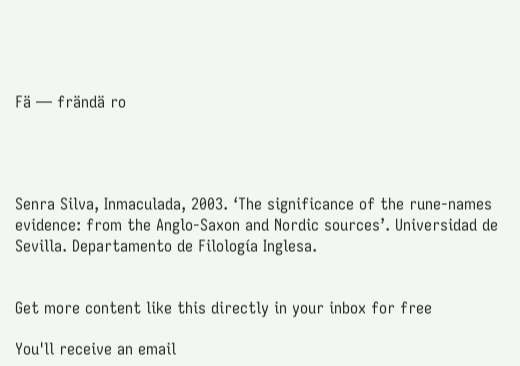Fä — frändä ro




Senra Silva, Inmaculada, 2003. ‘The significance of the rune-names evidence: from the Anglo-Saxon and Nordic sources’. Universidad de Sevilla. Departamento de Filología Inglesa.


Get more content like this directly in your inbox for free

You'll receive an email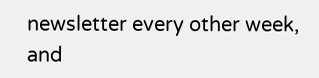newsletter every other week, and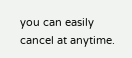you can easily cancel at anytime.